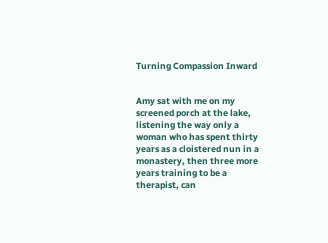Turning Compassion Inward


Amy sat with me on my screened porch at the lake, listening the way only a woman who has spent thirty years as a cloistered nun in a monastery, then three more years training to be a therapist, can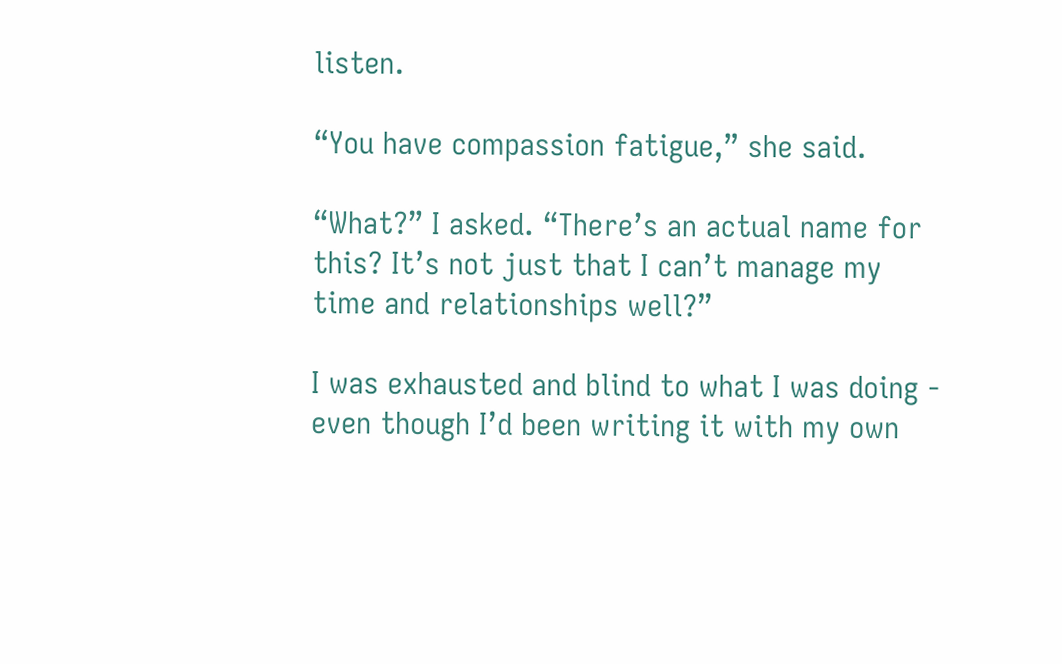listen.

“You have compassion fatigue,” she said.

“What?” I asked. “There’s an actual name for this? It’s not just that I can’t manage my time and relationships well?”

I was exhausted and blind to what I was doing - even though I’d been writing it with my own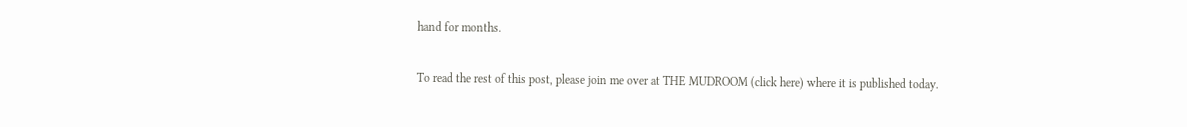hand for months.

To read the rest of this post, please join me over at THE MUDROOM (click here) where it is published today.